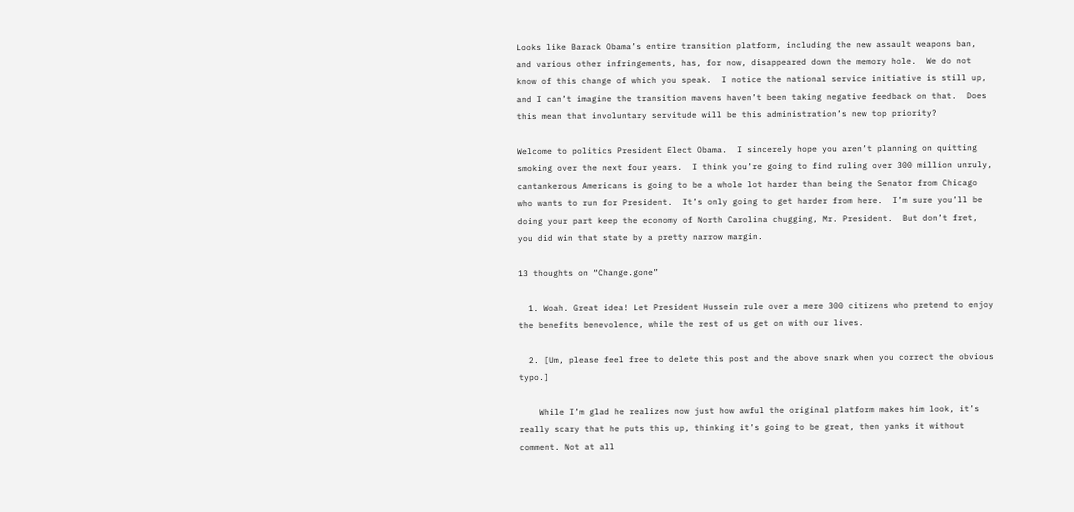Looks like Barack Obama’s entire transition platform, including the new assault weapons ban, and various other infringements, has, for now, disappeared down the memory hole.  We do not know of this change of which you speak.  I notice the national service initiative is still up, and I can’t imagine the transition mavens haven’t been taking negative feedback on that.  Does this mean that involuntary servitude will be this administration’s new top priority?

Welcome to politics President Elect Obama.  I sincerely hope you aren’t planning on quitting smoking over the next four years.  I think you’re going to find ruling over 300 million unruly, cantankerous Americans is going to be a whole lot harder than being the Senator from Chicago who wants to run for President.  It’s only going to get harder from here.  I’m sure you’ll be doing your part keep the economy of North Carolina chugging, Mr. President.  But don’t fret, you did win that state by a pretty narrow margin.

13 thoughts on “Change.gone”

  1. Woah. Great idea! Let President Hussein rule over a mere 300 citizens who pretend to enjoy the benefits benevolence, while the rest of us get on with our lives.

  2. [Um, please feel free to delete this post and the above snark when you correct the obvious typo.]

    While I’m glad he realizes now just how awful the original platform makes him look, it’s really scary that he puts this up, thinking it’s going to be great, then yanks it without comment. Not at all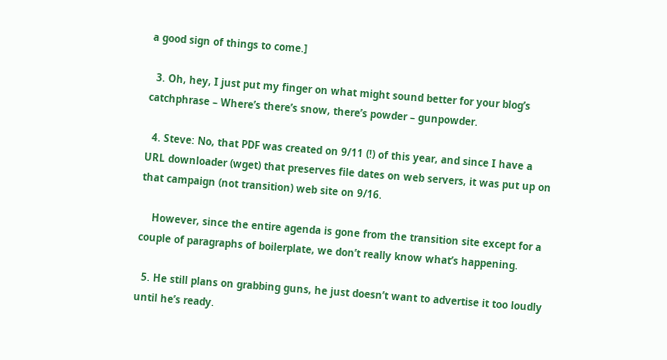a good sign of things to come.]

  3. Oh, hey, I just put my finger on what might sound better for your blog’s catchphrase – Where’s there’s snow, there’s powder – gunpowder.

  4. Steve: No, that PDF was created on 9/11 (!) of this year, and since I have a URL downloader (wget) that preserves file dates on web servers, it was put up on that campaign (not transition) web site on 9/16.

    However, since the entire agenda is gone from the transition site except for a couple of paragraphs of boilerplate, we don’t really know what’s happening.

  5. He still plans on grabbing guns, he just doesn’t want to advertise it too loudly until he’s ready.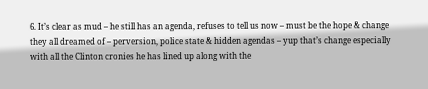6. It’s clear as mud – he still has an agenda, refuses to tell us now – must be the hope & change they all dreamed of – perversion, police state & hidden agendas – yup that’s change especially with all the Clinton cronies he has lined up along with the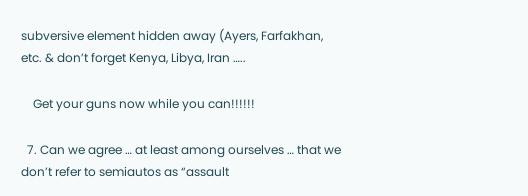subversive element hidden away (Ayers, Farfakhan, etc. & don’t forget Kenya, Libya, Iran …..

    Get your guns now while you can!!!!!!

  7. Can we agree … at least among ourselves … that we don’t refer to semiautos as “assault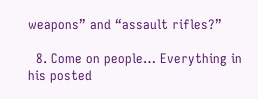weapons” and “assault rifles?”

  8. Come on people… Everything in his posted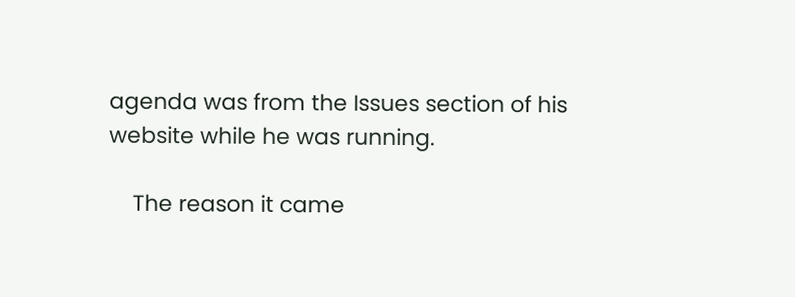agenda was from the Issues section of his website while he was running.

    The reason it came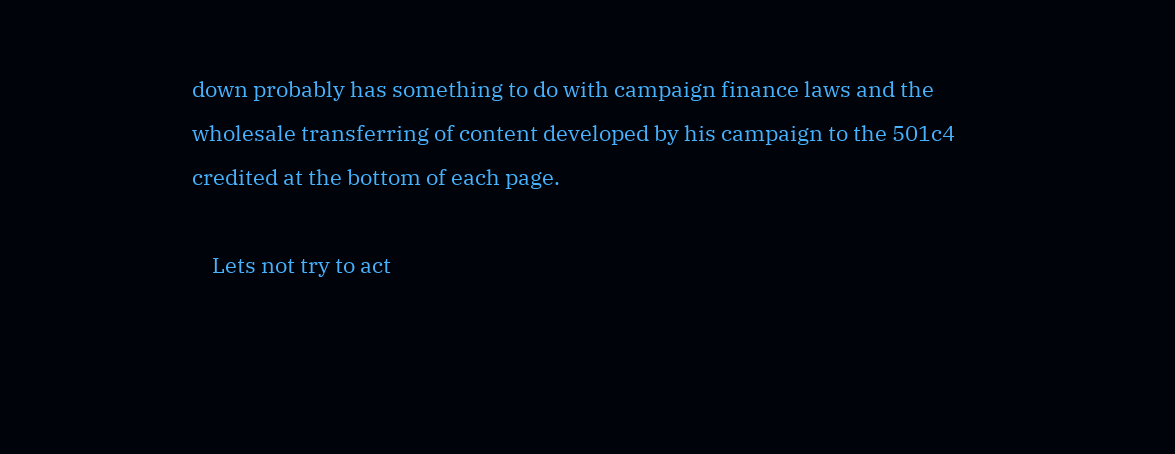down probably has something to do with campaign finance laws and the wholesale transferring of content developed by his campaign to the 501c4 credited at the bottom of each page.

    Lets not try to act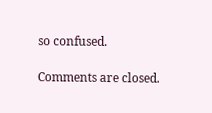so confused.

Comments are closed.